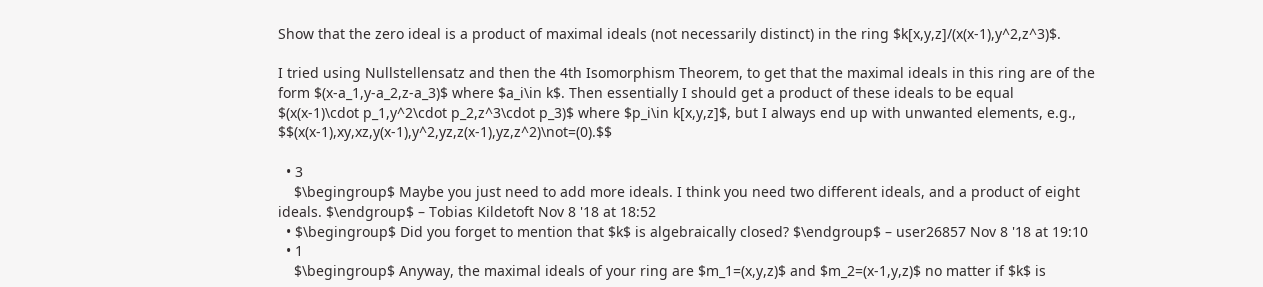Show that the zero ideal is a product of maximal ideals (not necessarily distinct) in the ring $k[x,y,z]/(x(x-1),y^2,z^3)$.

I tried using Nullstellensatz and then the 4th Isomorphism Theorem, to get that the maximal ideals in this ring are of the form $(x-a_1,y-a_2,z-a_3)$ where $a_i\in k$. Then essentially I should get a product of these ideals to be equal $(x(x-1)\cdot p_1,y^2\cdot p_2,z^3\cdot p_3)$ where $p_i\in k[x,y,z]$, but I always end up with unwanted elements, e.g., $$(x(x-1),xy,xz,y(x-1),y^2,yz,z(x-1),yz,z^2)\not=(0).$$

  • 3
    $\begingroup$ Maybe you just need to add more ideals. I think you need two different ideals, and a product of eight ideals. $\endgroup$ – Tobias Kildetoft Nov 8 '18 at 18:52
  • $\begingroup$ Did you forget to mention that $k$ is algebraically closed? $\endgroup$ – user26857 Nov 8 '18 at 19:10
  • 1
    $\begingroup$ Anyway, the maximal ideals of your ring are $m_1=(x,y,z)$ and $m_2=(x-1,y,z)$ no matter if $k$ is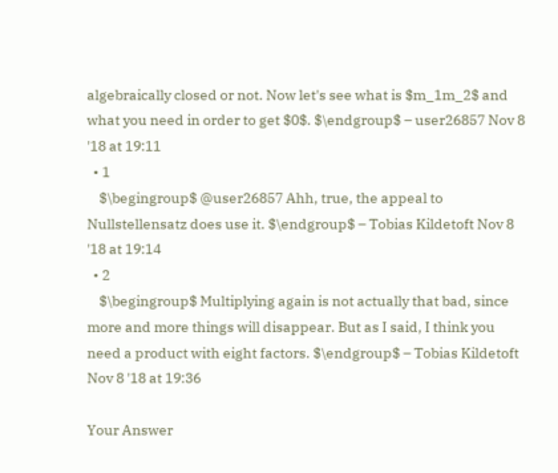algebraically closed or not. Now let's see what is $m_1m_2$ and what you need in order to get $0$. $\endgroup$ – user26857 Nov 8 '18 at 19:11
  • 1
    $\begingroup$ @user26857 Ahh, true, the appeal to Nullstellensatz does use it. $\endgroup$ – Tobias Kildetoft Nov 8 '18 at 19:14
  • 2
    $\begingroup$ Multiplying again is not actually that bad, since more and more things will disappear. But as I said, I think you need a product with eight factors. $\endgroup$ – Tobias Kildetoft Nov 8 '18 at 19:36

Your Answer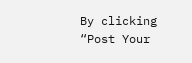By clicking “Post Your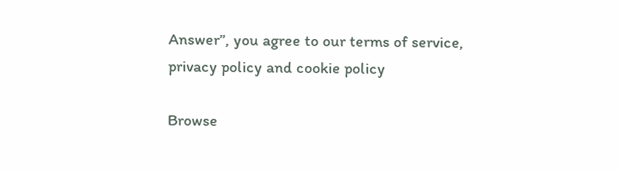Answer”, you agree to our terms of service, privacy policy and cookie policy

Browse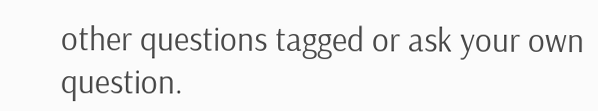other questions tagged or ask your own question.